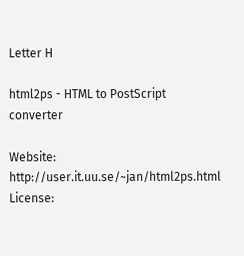Letter H

html2ps - HTML to PostScript converter

Website: http://user.it.uu.se/~jan/html2ps.html
License: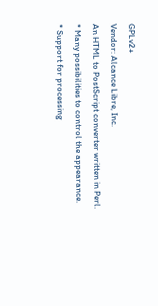GPLv2+
Vendor: Alcance Libre, Inc.
An HTML to PostScript converter written in Perl.
* Many possibilities to control the appearance.
* Support for processing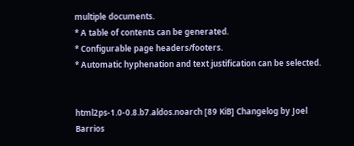multiple documents.
* A table of contents can be generated.
* Configurable page headers/footers.
* Automatic hyphenation and text justification can be selected.


html2ps-1.0-0.8.b7.aldos.noarch [89 KiB] Changelog by Joel Barrios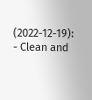(2022-12-19):
- Clean and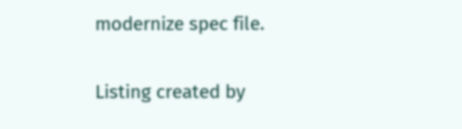modernize spec file.

Listing created by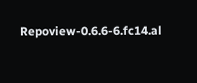Repoview-0.6.6-6.fc14.al